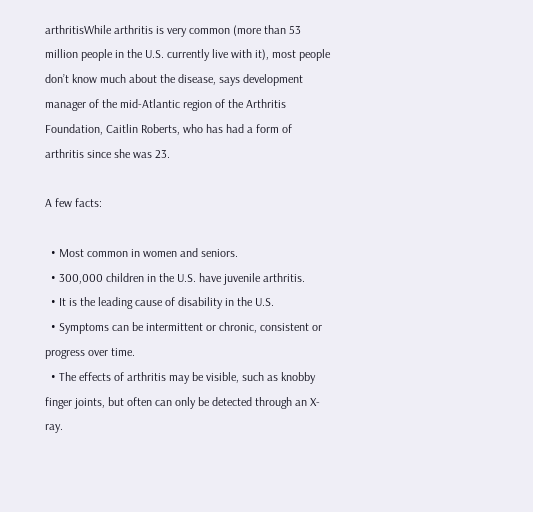arthritisWhile arthritis is very common (more than 53 million people in the U.S. currently live with it), most people don’t know much about the disease, says development manager of the mid-Atlantic region of the Arthritis Foundation, Caitlin Roberts, who has had a form of arthritis since she was 23.

A few facts:

  • Most common in women and seniors.
  • 300,000 children in the U.S. have juvenile arthritis.
  • It is the leading cause of disability in the U.S.
  • Symptoms can be intermittent or chronic, consistent or progress over time.
  • The effects of arthritis may be visible, such as knobby finger joints, but often can only be detected through an X-ray.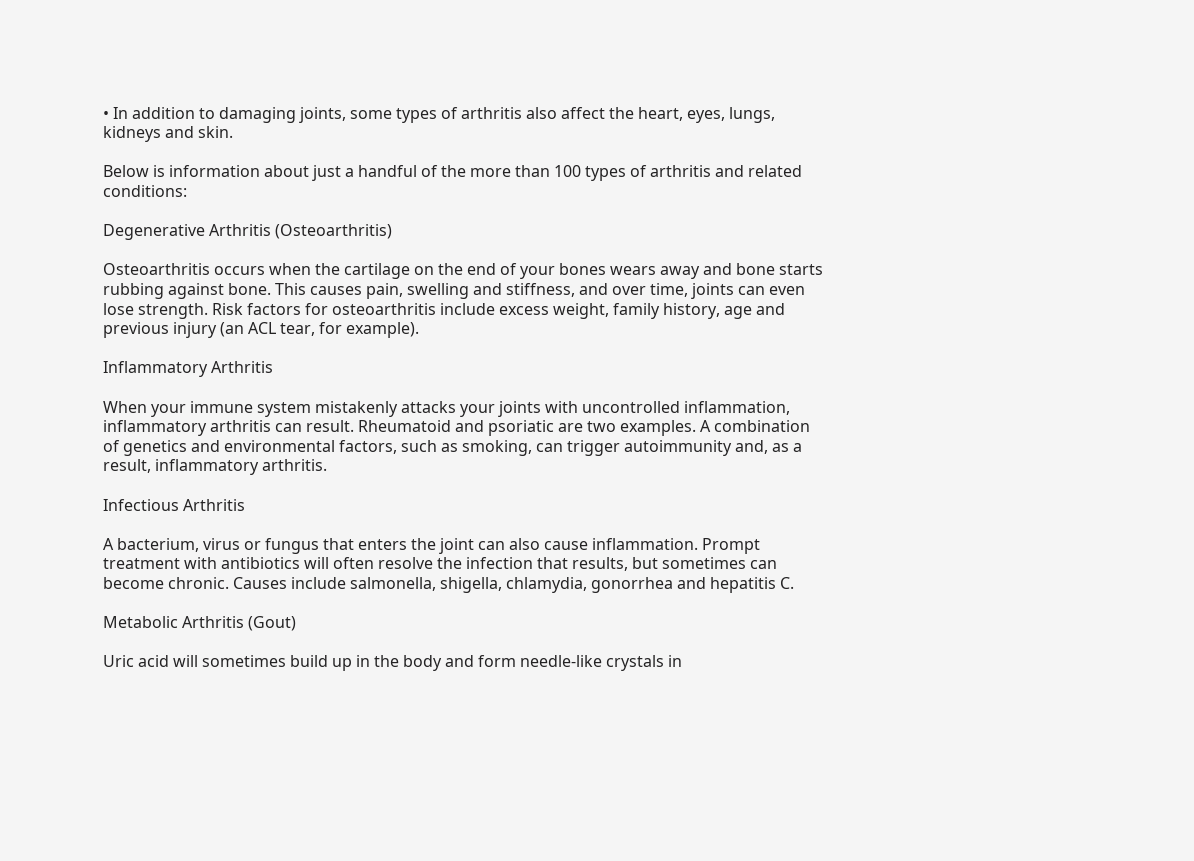• In addition to damaging joints, some types of arthritis also affect the heart, eyes, lungs, kidneys and skin.

Below is information about just a handful of the more than 100 types of arthritis and related conditions:

Degenerative Arthritis (Osteoarthritis)

Osteoarthritis occurs when the cartilage on the end of your bones wears away and bone starts rubbing against bone. This causes pain, swelling and stiffness, and over time, joints can even lose strength. Risk factors for osteoarthritis include excess weight, family history, age and previous injury (an ACL tear, for example).

Inflammatory Arthritis

When your immune system mistakenly attacks your joints with uncontrolled inflammation, inflammatory arthritis can result. Rheumatoid and psoriatic are two examples. A combination of genetics and environmental factors, such as smoking, can trigger autoimmunity and, as a result, inflammatory arthritis.

Infectious Arthritis

A bacterium, virus or fungus that enters the joint can also cause inflammation. Prompt treatment with antibiotics will often resolve the infection that results, but sometimes can become chronic. Causes include salmonella, shigella, chlamydia, gonorrhea and hepatitis C.

Metabolic Arthritis (Gout)

Uric acid will sometimes build up in the body and form needle-like crystals in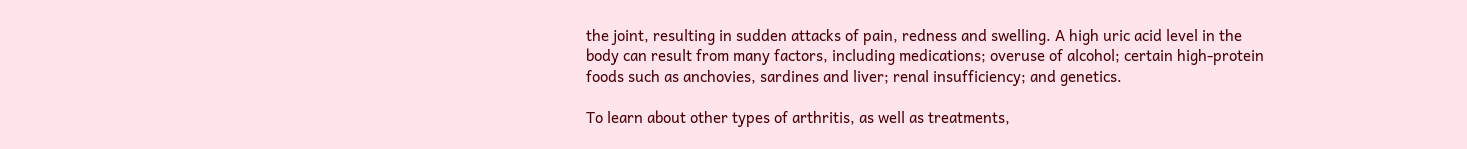the joint, resulting in sudden attacks of pain, redness and swelling. A high uric acid level in the body can result from many factors, including medications; overuse of alcohol; certain high-protein foods such as anchovies, sardines and liver; renal insufficiency; and genetics.

To learn about other types of arthritis, as well as treatments,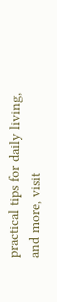practical tips for daily living, and more, visit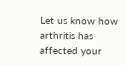Let us know how arthritis has affected your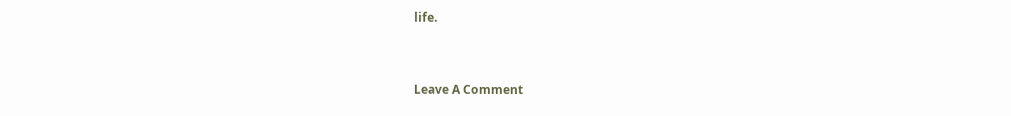life.


Leave A Comment